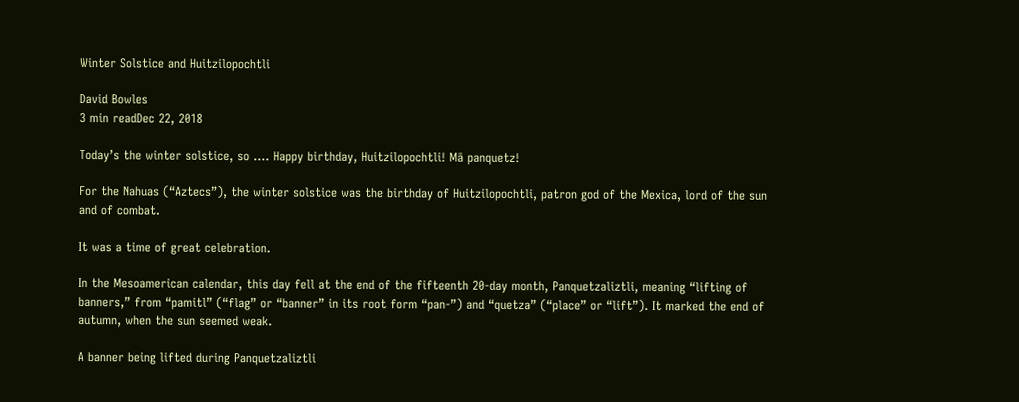Winter Solstice and Huitzilopochtli

David Bowles
3 min readDec 22, 2018

Today’s the winter solstice, so …. Happy birthday, Huitzilopochtli! Mā panquetz!

For the Nahuas (“Aztecs”), the winter solstice was the birthday of Huitzilopochtli, patron god of the Mexica, lord of the sun and of combat.

It was a time of great celebration.

In the Mesoamerican calendar, this day fell at the end of the fifteenth 20-day month, Panquetzaliztli, meaning “lifting of banners,” from “pamitl” (“flag” or “banner” in its root form “pan-”) and “quetza” (“place” or “lift”). It marked the end of autumn, when the sun seemed weak.

A banner being lifted during Panquetzaliztli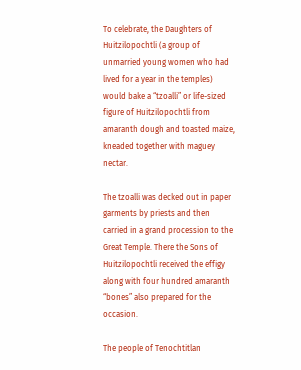To celebrate, the Daughters of Huitzilopochtli (a group of unmarried young women who had lived for a year in the temples) would bake a “tzoalli” or life-sized figure of Huitzilopochtli from amaranth dough and toasted maize, kneaded together with maguey nectar.

The tzoalli was decked out in paper garments by priests and then carried in a grand procession to the Great Temple. There the Sons of Huitzilopochtli received the effigy along with four hundred amaranth “bones” also prepared for the occasion.

The people of Tenochtitlan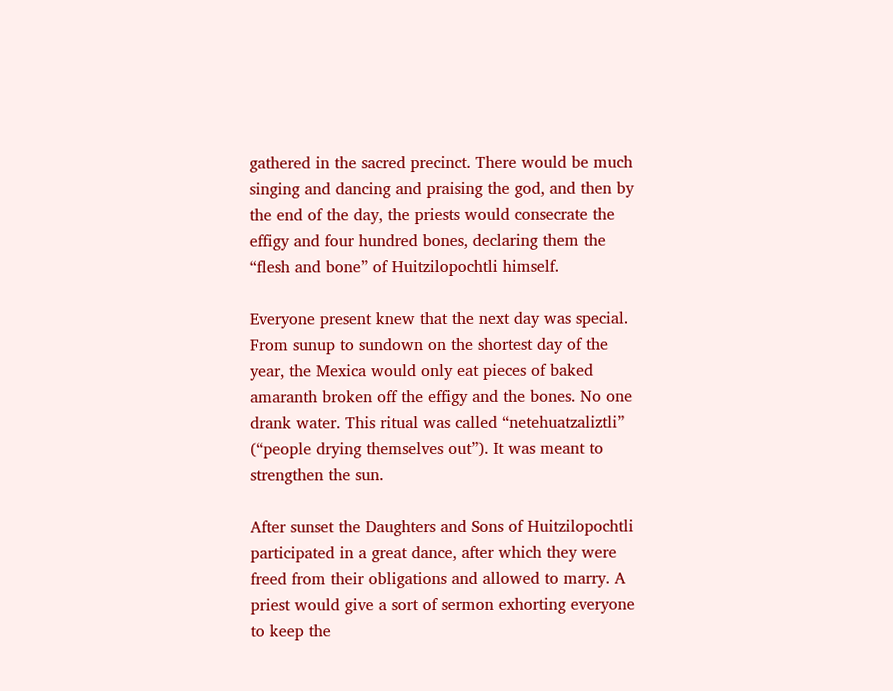gathered in the sacred precinct. There would be much singing and dancing and praising the god, and then by the end of the day, the priests would consecrate the effigy and four hundred bones, declaring them the “flesh and bone” of Huitzilopochtli himself.

Everyone present knew that the next day was special. From sunup to sundown on the shortest day of the year, the Mexica would only eat pieces of baked amaranth broken off the effigy and the bones. No one drank water. This ritual was called “netehuatzaliztli” (“people drying themselves out”). It was meant to strengthen the sun.

After sunset the Daughters and Sons of Huitzilopochtli participated in a great dance, after which they were freed from their obligations and allowed to marry. A priest would give a sort of sermon exhorting everyone to keep the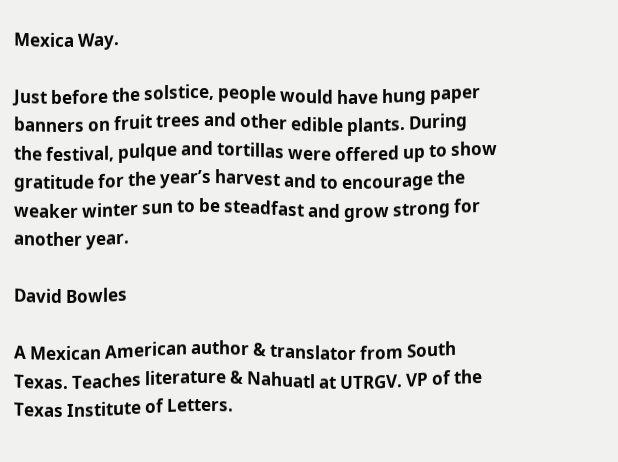Mexica Way.

Just before the solstice, people would have hung paper banners on fruit trees and other edible plants. During the festival, pulque and tortillas were offered up to show gratitude for the year’s harvest and to encourage the weaker winter sun to be steadfast and grow strong for another year.

David Bowles

A Mexican American author & translator from South Texas. Teaches literature & Nahuatl at UTRGV. VP of the Texas Institute of Letters.